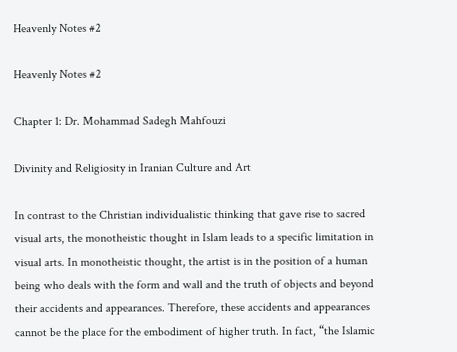Heavenly Notes #2

Heavenly Notes #2

Chapter 1: Dr. Mohammad Sadegh Mahfouzi

Divinity and Religiosity in Iranian Culture and Art

In contrast to the Christian individualistic thinking that gave rise to sacred visual arts, the monotheistic thought in Islam leads to a specific limitation in visual arts. In monotheistic thought, the artist is in the position of a human being who deals with the form and wall and the truth of objects and beyond their accidents and appearances. Therefore, these accidents and appearances cannot be the place for the embodiment of higher truth. In fact, “the Islamic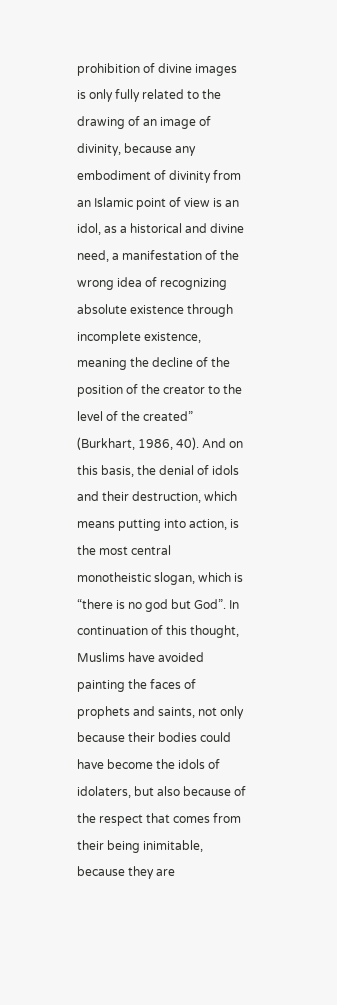prohibition of divine images is only fully related to the drawing of an image of divinity, because any embodiment of divinity from an Islamic point of view is an idol, as a historical and divine need, a manifestation of the wrong idea of recognizing absolute existence through incomplete existence, meaning the decline of the position of the creator to the level of the created” (Burkhart, 1986, 40). And on this basis, the denial of idols and their destruction, which means putting into action, is the most central monotheistic slogan, which is “there is no god but God”. In continuation of this thought, Muslims have avoided painting the faces of prophets and saints, not only because their bodies could have become the idols of idolaters, but also because of the respect that comes from their being inimitable, because they are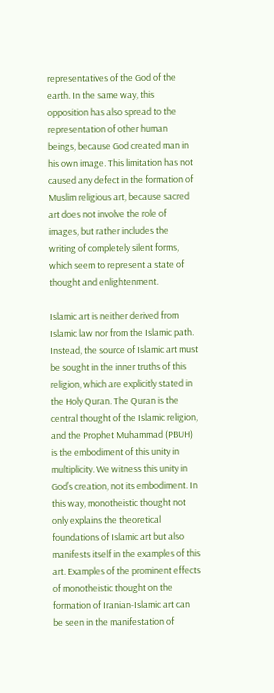representatives of the God of the earth. In the same way, this opposition has also spread to the representation of other human beings, because God created man in his own image. This limitation has not caused any defect in the formation of Muslim religious art, because sacred art does not involve the role of images, but rather includes the writing of completely silent forms, which seem to represent a state of thought and enlightenment.

Islamic art is neither derived from Islamic law nor from the Islamic path. Instead, the source of Islamic art must be sought in the inner truths of this religion, which are explicitly stated in the Holy Quran. The Quran is the central thought of the Islamic religion, and the Prophet Muhammad (PBUH) is the embodiment of this unity in multiplicity. We witness this unity in God’s creation, not its embodiment. In this way, monotheistic thought not only explains the theoretical foundations of Islamic art but also manifests itself in the examples of this art. Examples of the prominent effects of monotheistic thought on the formation of Iranian-Islamic art can be seen in the manifestation of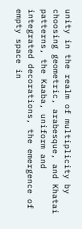unity in the realm of multiplicity by choosing geometric, arabesque, and Khatai patterns, the Kaaba, uniform and integrated decorations, the emergence of empty space in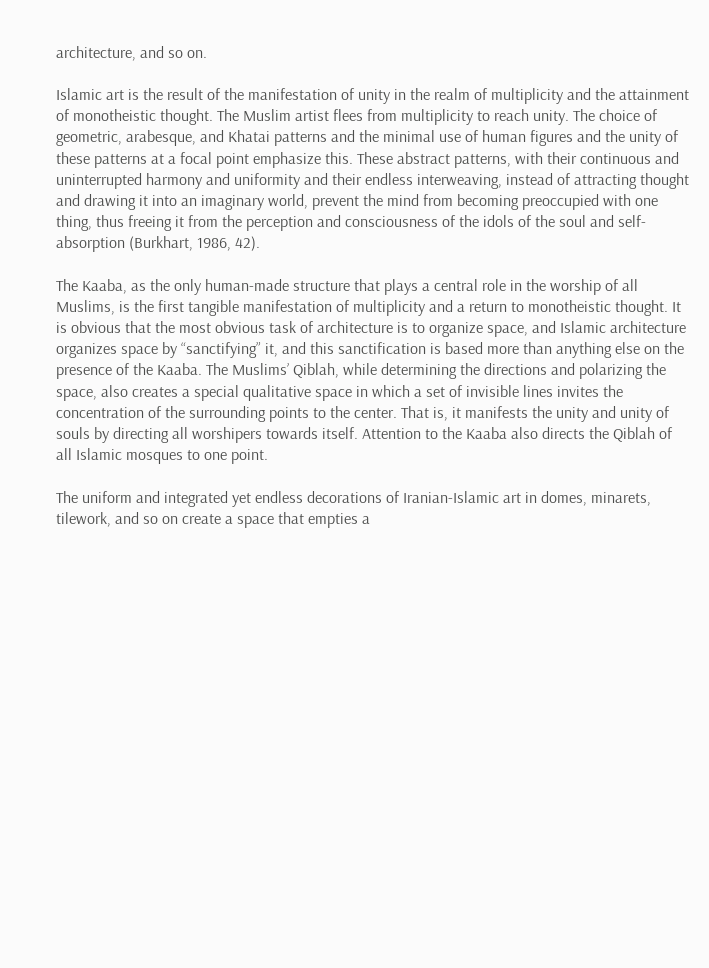architecture, and so on.

Islamic art is the result of the manifestation of unity in the realm of multiplicity and the attainment of monotheistic thought. The Muslim artist flees from multiplicity to reach unity. The choice of geometric, arabesque, and Khatai patterns and the minimal use of human figures and the unity of these patterns at a focal point emphasize this. These abstract patterns, with their continuous and uninterrupted harmony and uniformity and their endless interweaving, instead of attracting thought and drawing it into an imaginary world, prevent the mind from becoming preoccupied with one thing, thus freeing it from the perception and consciousness of the idols of the soul and self-absorption (Burkhart, 1986, 42).

The Kaaba, as the only human-made structure that plays a central role in the worship of all Muslims, is the first tangible manifestation of multiplicity and a return to monotheistic thought. It is obvious that the most obvious task of architecture is to organize space, and Islamic architecture organizes space by “sanctifying” it, and this sanctification is based more than anything else on the presence of the Kaaba. The Muslims’ Qiblah, while determining the directions and polarizing the space, also creates a special qualitative space in which a set of invisible lines invites the concentration of the surrounding points to the center. That is, it manifests the unity and unity of souls by directing all worshipers towards itself. Attention to the Kaaba also directs the Qiblah of all Islamic mosques to one point.

The uniform and integrated yet endless decorations of Iranian-Islamic art in domes, minarets, tilework, and so on create a space that empties a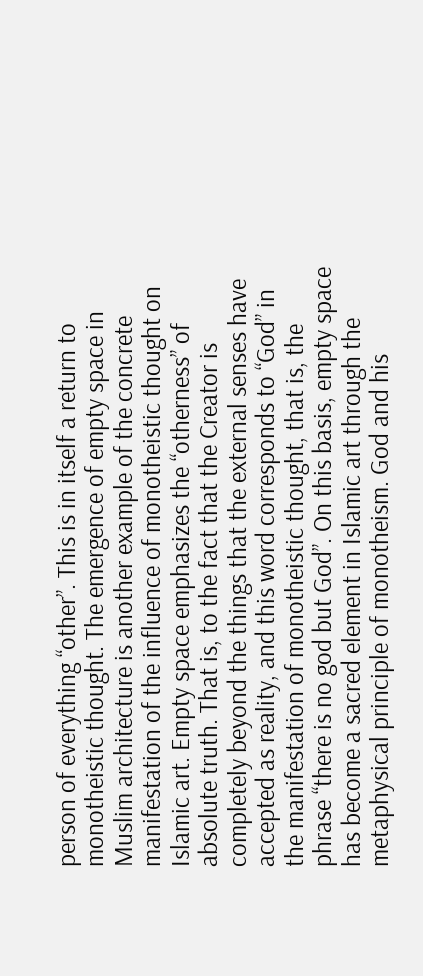person of everything “other”. This is in itself a return to monotheistic thought. The emergence of empty space in Muslim architecture is another example of the concrete manifestation of the influence of monotheistic thought on Islamic art. Empty space emphasizes the “otherness” of absolute truth. That is, to the fact that the Creator is completely beyond the things that the external senses have accepted as reality, and this word corresponds to “God” in the manifestation of monotheistic thought, that is, the phrase “there is no god but God”. On this basis, empty space has become a sacred element in Islamic art through the metaphysical principle of monotheism. God and his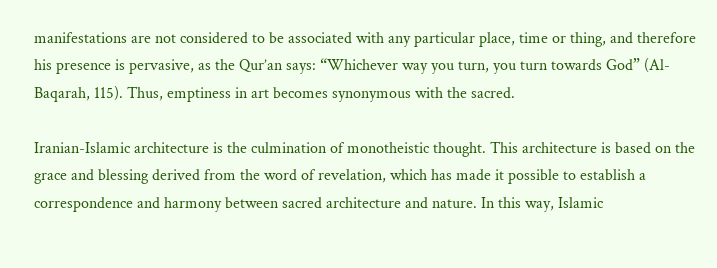manifestations are not considered to be associated with any particular place, time or thing, and therefore his presence is pervasive, as the Qur’an says: “Whichever way you turn, you turn towards God” (Al-Baqarah, 115). Thus, emptiness in art becomes synonymous with the sacred.

Iranian-Islamic architecture is the culmination of monotheistic thought. This architecture is based on the grace and blessing derived from the word of revelation, which has made it possible to establish a correspondence and harmony between sacred architecture and nature. In this way, Islamic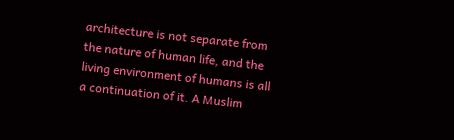architecture is not separate from the nature of human life, and the living environment of humans is all a continuation of it. A Muslim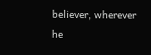believer, wherever he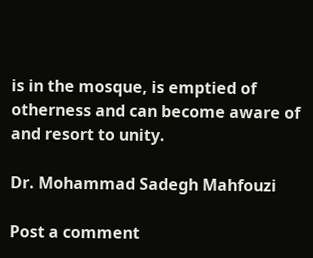is in the mosque, is emptied of otherness and can become aware of and resort to unity.

Dr. Mohammad Sadegh Mahfouzi

Post a comment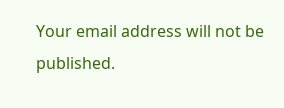Your email address will not be published.